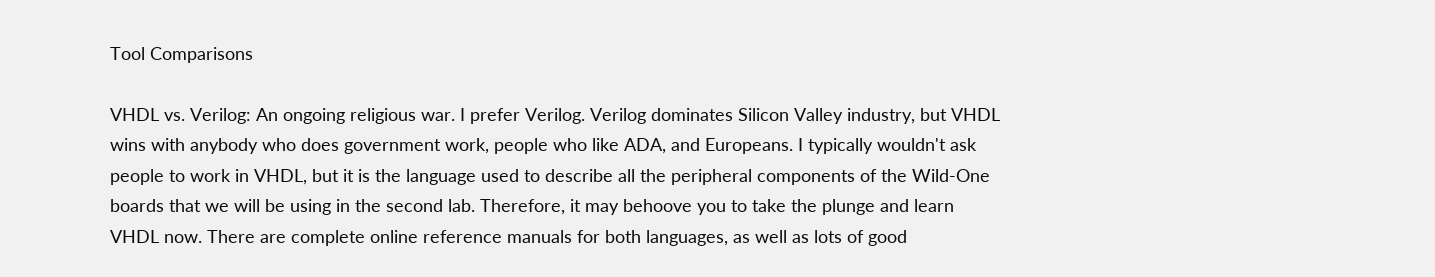Tool Comparisons

VHDL vs. Verilog: An ongoing religious war. I prefer Verilog. Verilog dominates Silicon Valley industry, but VHDL wins with anybody who does government work, people who like ADA, and Europeans. I typically wouldn't ask people to work in VHDL, but it is the language used to describe all the peripheral components of the Wild-One boards that we will be using in the second lab. Therefore, it may behoove you to take the plunge and learn VHDL now. There are complete online reference manuals for both languages, as well as lots of good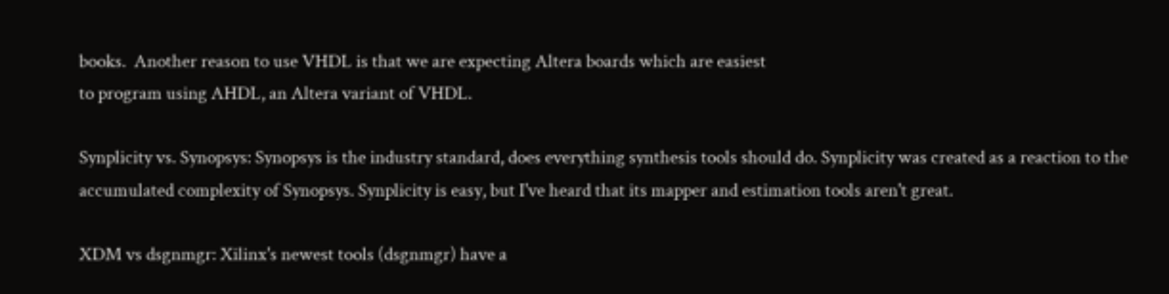books.  Another reason to use VHDL is that we are expecting Altera boards which are easiest
to program using AHDL, an Altera variant of VHDL.

Synplicity vs. Synopsys: Synopsys is the industry standard, does everything synthesis tools should do. Synplicity was created as a reaction to the accumulated complexity of Synopsys. Synplicity is easy, but I've heard that its mapper and estimation tools aren't great.

XDM vs dsgnmgr: Xilinx's newest tools (dsgnmgr) have a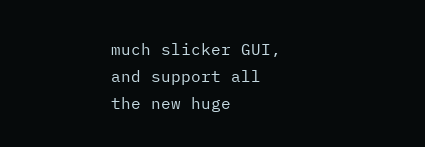much slicker GUI, and support all the new huge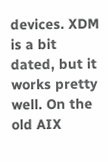devices. XDM is a bit dated, but it works pretty well. On the old AIX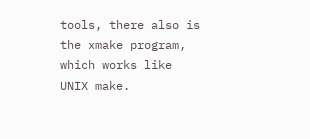tools, there also is the xmake program, which works like UNIX make.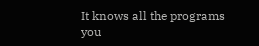It knows all the programs you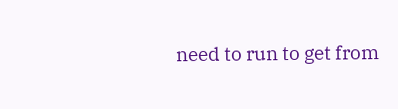need to run to get from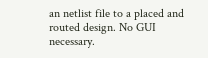an netlist file to a placed and routed design. No GUI necessary.